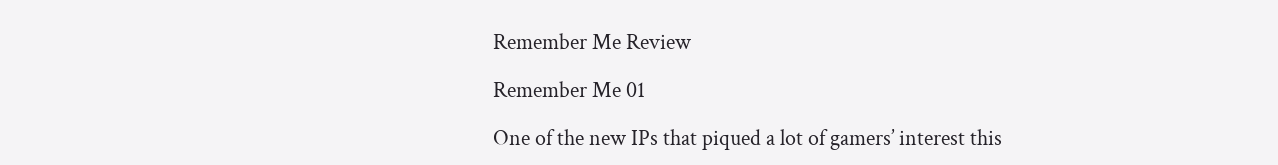Remember Me Review

Remember Me 01

One of the new IPs that piqued a lot of gamers’ interest this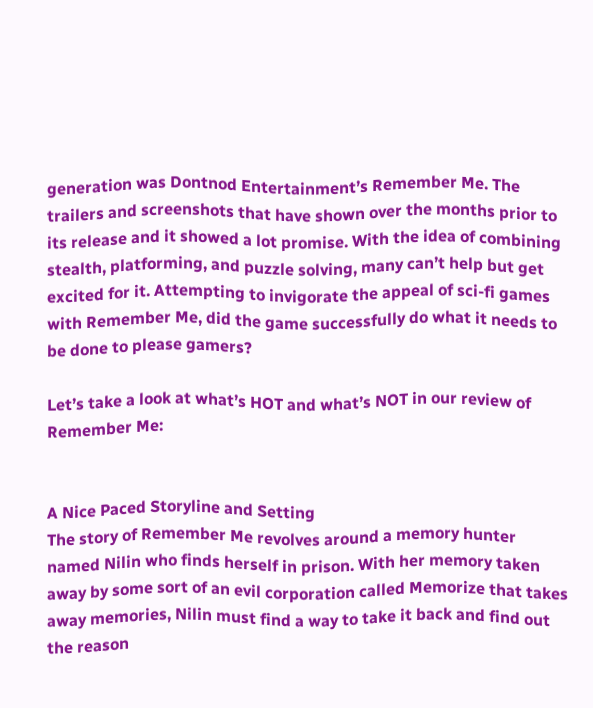generation was Dontnod Entertainment’s Remember Me. The trailers and screenshots that have shown over the months prior to its release and it showed a lot promise. With the idea of combining stealth, platforming, and puzzle solving, many can’t help but get excited for it. Attempting to invigorate the appeal of sci-fi games with Remember Me, did the game successfully do what it needs to be done to please gamers?

Let’s take a look at what’s HOT and what’s NOT in our review of Remember Me:


A Nice Paced Storyline and Setting
The story of Remember Me revolves around a memory hunter named Nilin who finds herself in prison. With her memory taken away by some sort of an evil corporation called Memorize that takes away memories, Nilin must find a way to take it back and find out the reason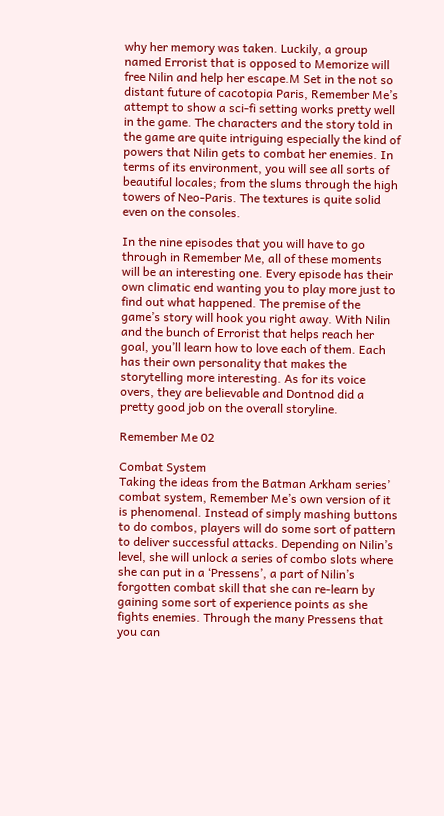why her memory was taken. Luckily, a group named Errorist that is opposed to Memorize will free Nilin and help her escape.M Set in the not so distant future of cacotopia Paris, Remember Me’s attempt to show a sci-fi setting works pretty well in the game. The characters and the story told in the game are quite intriguing especially the kind of powers that Nilin gets to combat her enemies. In terms of its environment, you will see all sorts of beautiful locales; from the slums through the high towers of Neo-Paris. The textures is quite solid even on the consoles.

In the nine episodes that you will have to go through in Remember Me, all of these moments will be an interesting one. Every episode has their own climatic end wanting you to play more just to find out what happened. The premise of the game’s story will hook you right away. With Nilin and the bunch of Errorist that helps reach her goal, you’ll learn how to love each of them. Each has their own personality that makes the storytelling more interesting. As for its voice overs, they are believable and Dontnod did a pretty good job on the overall storyline.

Remember Me 02

Combat System
Taking the ideas from the Batman Arkham series’ combat system, Remember Me’s own version of it is phenomenal. Instead of simply mashing buttons to do combos, players will do some sort of pattern to deliver successful attacks. Depending on Nilin’s level, she will unlock a series of combo slots where she can put in a ‘Pressens’, a part of Nilin’s forgotten combat skill that she can re-learn by gaining some sort of experience points as she fights enemies. Through the many Pressens that you can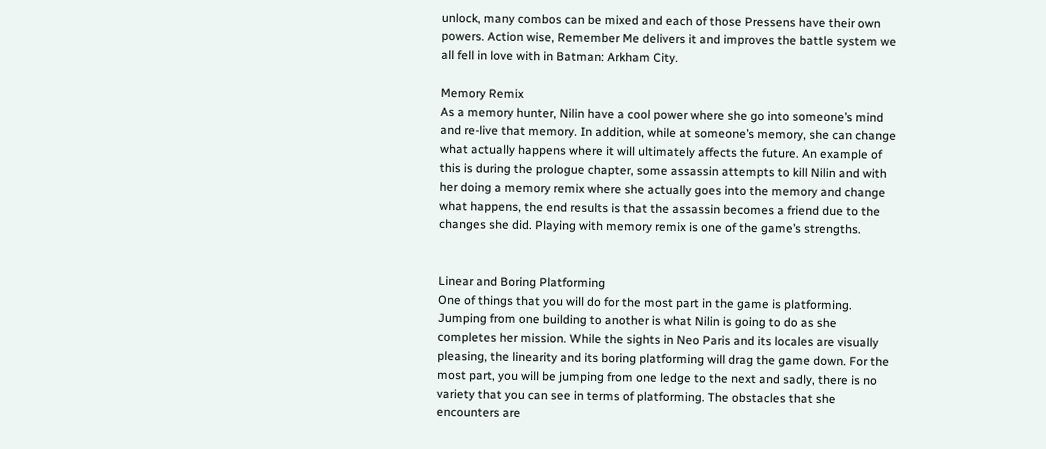unlock, many combos can be mixed and each of those Pressens have their own powers. Action wise, Remember Me delivers it and improves the battle system we all fell in love with in Batman: Arkham City.

Memory Remix
As a memory hunter, Nilin have a cool power where she go into someone’s mind and re-live that memory. In addition, while at someone’s memory, she can change what actually happens where it will ultimately affects the future. An example of this is during the prologue chapter, some assassin attempts to kill Nilin and with her doing a memory remix where she actually goes into the memory and change what happens, the end results is that the assassin becomes a friend due to the changes she did. Playing with memory remix is one of the game’s strengths.


Linear and Boring Platforming
One of things that you will do for the most part in the game is platforming. Jumping from one building to another is what Nilin is going to do as she completes her mission. While the sights in Neo Paris and its locales are visually pleasing, the linearity and its boring platforming will drag the game down. For the most part, you will be jumping from one ledge to the next and sadly, there is no variety that you can see in terms of platforming. The obstacles that she encounters are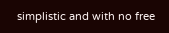simplistic and with no free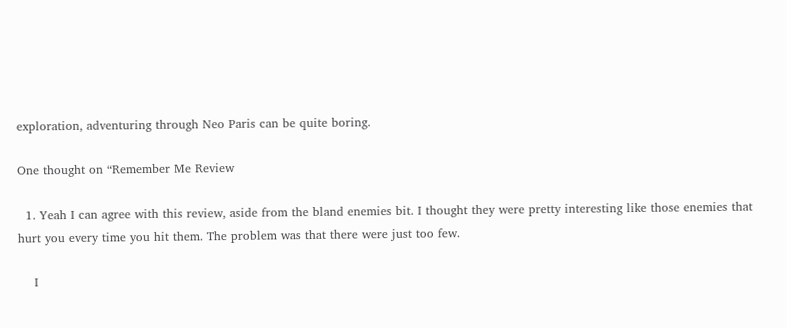exploration, adventuring through Neo Paris can be quite boring.

One thought on “Remember Me Review

  1. Yeah I can agree with this review, aside from the bland enemies bit. I thought they were pretty interesting like those enemies that hurt you every time you hit them. The problem was that there were just too few.

    I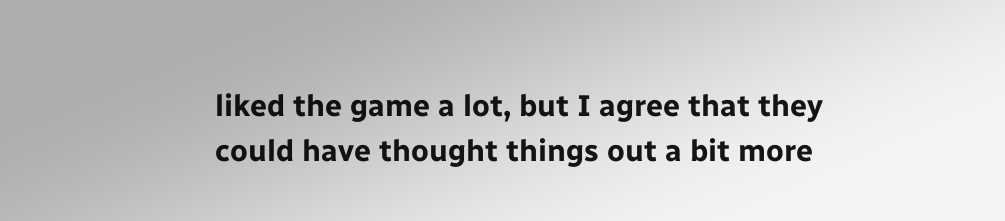liked the game a lot, but I agree that they could have thought things out a bit more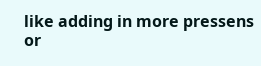like adding in more pressens or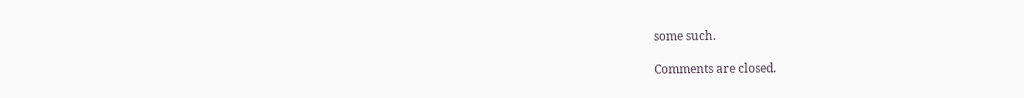some such.

Comments are closed.